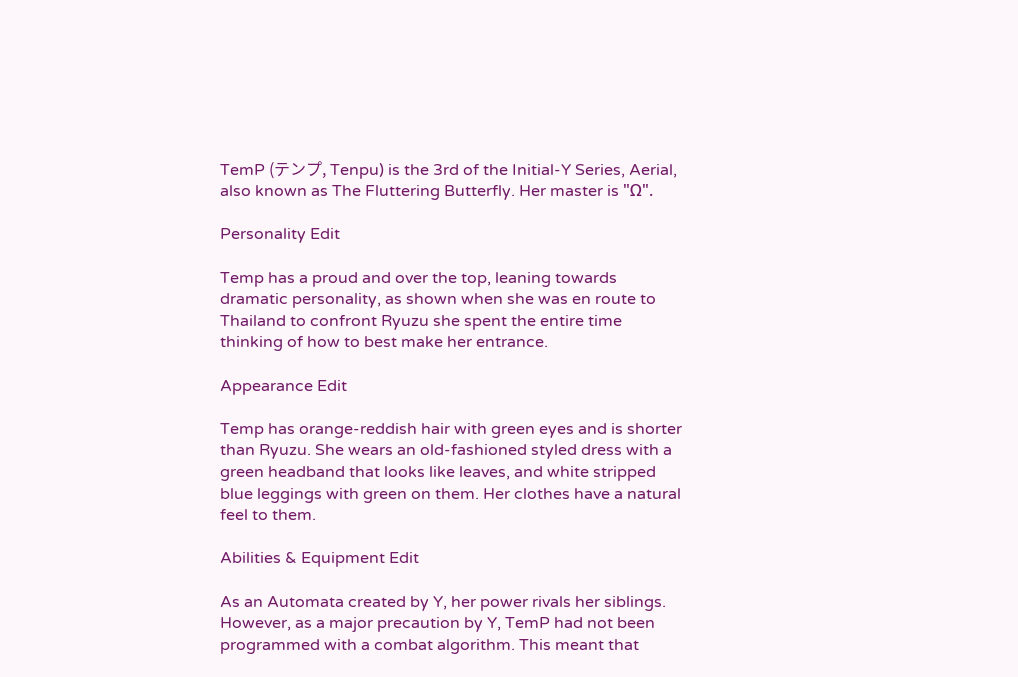TemP (テンプ, Tenpu) is the 3rd of the Initial-Y Series, Aerial, also known as The Fluttering Butterfly. Her master is "Ω".

Personality Edit

Temp has a proud and over the top, leaning towards dramatic personality, as shown when she was en route to Thailand to confront Ryuzu she spent the entire time thinking of how to best make her entrance.

Appearance Edit

Temp has orange-reddish hair with green eyes and is shorter than Ryuzu. She wears an old-fashioned styled dress with a green headband that looks like leaves, and white stripped blue leggings with green on them. Her clothes have a natural feel to them.

Abilities & Equipment Edit

As an Automata created by Y, her power rivals her siblings. However, as a major precaution by Y, TemP had not been programmed with a combat algorithm. This meant that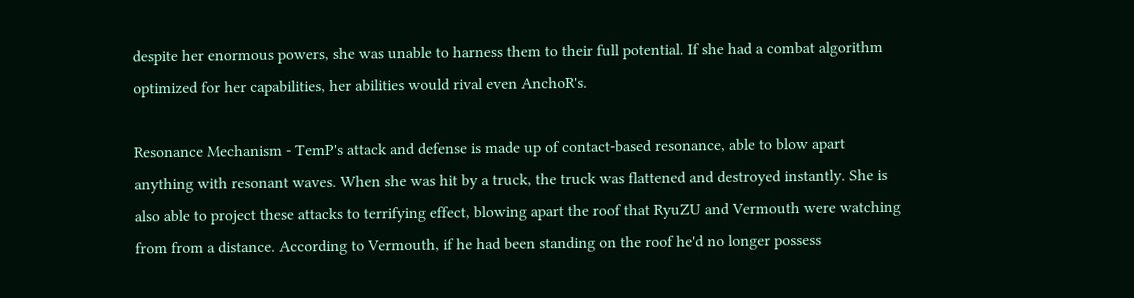despite her enormous powers, she was unable to harness them to their full potential. If she had a combat algorithm optimized for her capabilities, her abilities would rival even AnchoR's.

Resonance Mechanism - TemP's attack and defense is made up of contact-based resonance, able to blow apart anything with resonant waves. When she was hit by a truck, the truck was flattened and destroyed instantly. She is also able to project these attacks to terrifying effect, blowing apart the roof that RyuZU and Vermouth were watching from from a distance. According to Vermouth, if he had been standing on the roof he'd no longer possess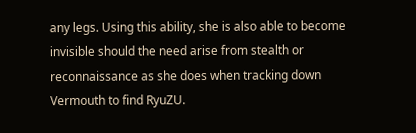any legs. Using this ability, she is also able to become invisible should the need arise from stealth or reconnaissance as she does when tracking down Vermouth to find RyuZU.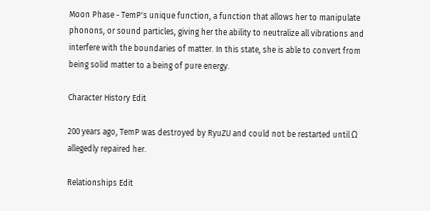Moon Phase - TemP's unique function, a function that allows her to manipulate phonons, or sound particles, giving her the ability to neutralize all vibrations and interfere with the boundaries of matter. In this state, she is able to convert from being solid matter to a being of pure energy.

Character History Edit

200 years ago, TemP was destroyed by RyuZU and could not be restarted until Ω allegedly repaired her.

Relationships Edit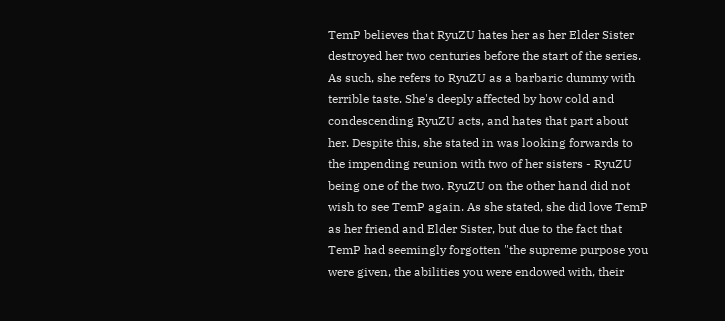TemP believes that RyuZU hates her as her Elder Sister destroyed her two centuries before the start of the series. As such, she refers to RyuZU as a barbaric dummy with terrible taste. She's deeply affected by how cold and condescending RyuZU acts, and hates that part about her. Despite this, she stated in was looking forwards to the impending reunion with two of her sisters - RyuZU being one of the two. RyuZU on the other hand did not wish to see TemP again. As she stated, she did love TemP as her friend and Elder Sister, but due to the fact that TemP had seemingly forgotten "the supreme purpose you were given, the abilities you were endowed with, their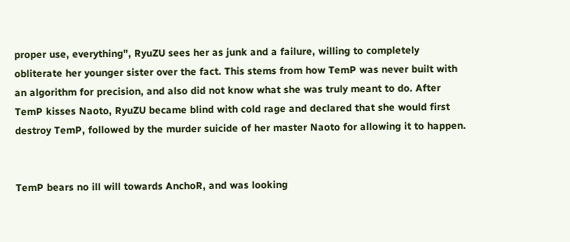proper use, everything", RyuZU sees her as junk and a failure, willing to completely obliterate her younger sister over the fact. This stems from how TemP was never built with an algorithm for precision, and also did not know what she was truly meant to do. After TemP kisses Naoto, RyuZU became blind with cold rage and declared that she would first destroy TemP, followed by the murder suicide of her master Naoto for allowing it to happen.


TemP bears no ill will towards AnchoR, and was looking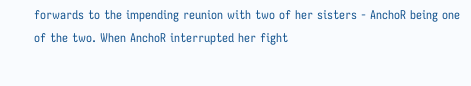forwards to the impending reunion with two of her sisters - AnchoR being one of the two. When AnchoR interrupted her fight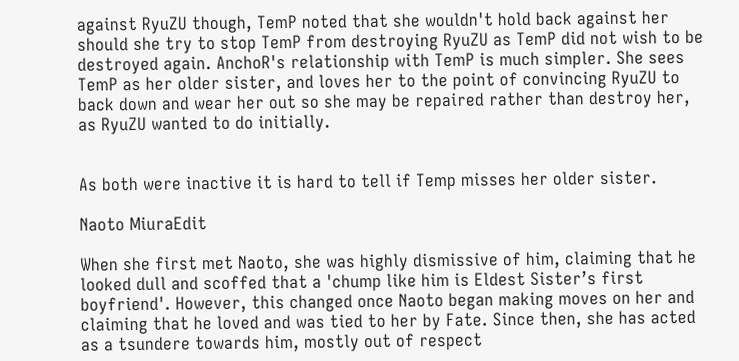against RyuZU though, TemP noted that she wouldn't hold back against her should she try to stop TemP from destroying RyuZU as TemP did not wish to be destroyed again. AnchoR's relationship with TemP is much simpler. She sees TemP as her older sister, and loves her to the point of convincing RyuZU to back down and wear her out so she may be repaired rather than destroy her, as RyuZU wanted to do initially.


As both were inactive it is hard to tell if Temp misses her older sister.

Naoto MiuraEdit

When she first met Naoto, she was highly dismissive of him, claiming that he looked dull and scoffed that a 'chump like him is Eldest Sister’s first boyfriend'. However, this changed once Naoto began making moves on her and claiming that he loved and was tied to her by Fate. Since then, she has acted as a tsundere towards him, mostly out of respect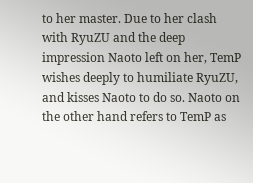to her master. Due to her clash with RyuZU and the deep impression Naoto left on her, TemP wishes deeply to humiliate RyuZU, and kisses Naoto to do so. Naoto on the other hand refers to TemP as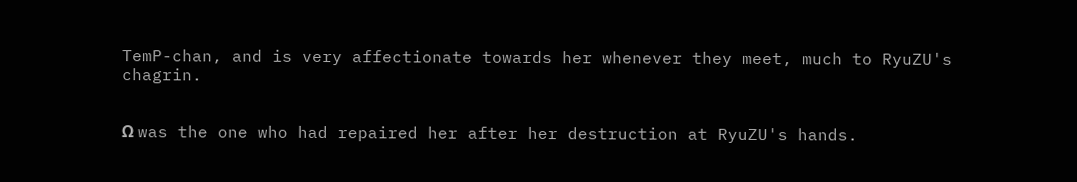TemP-chan, and is very affectionate towards her whenever they meet, much to RyuZU's chagrin.


Ω was the one who had repaired her after her destruction at RyuZU's hands.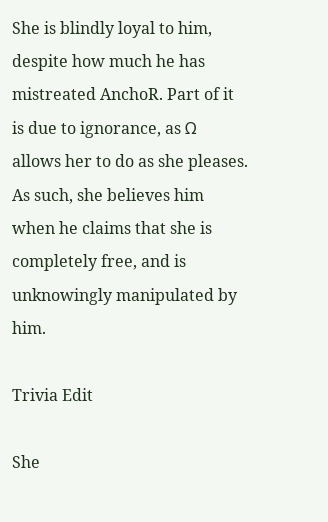She is blindly loyal to him, despite how much he has mistreated AnchoR. Part of it is due to ignorance, as Ω allows her to do as she pleases. As such, she believes him when he claims that she is completely free, and is unknowingly manipulated by him.

Trivia Edit

She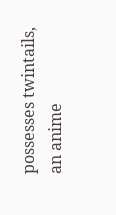possesses twintails, an anime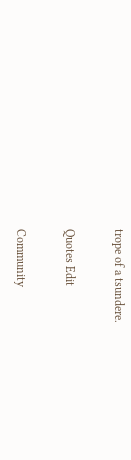trope of a tsundere.

Quotes Edit

Community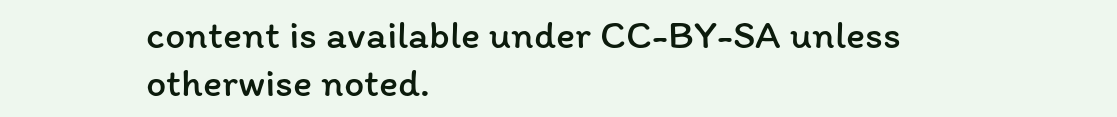content is available under CC-BY-SA unless otherwise noted.